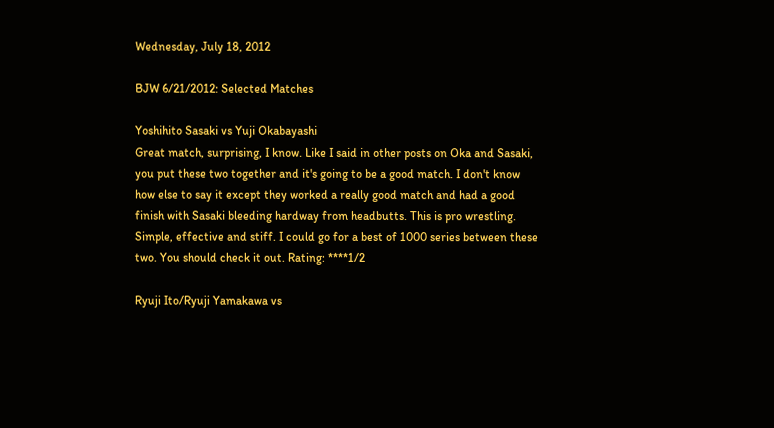Wednesday, July 18, 2012

BJW 6/21/2012: Selected Matches

Yoshihito Sasaki vs Yuji Okabayashi
Great match, surprising, I know. Like I said in other posts on Oka and Sasaki, you put these two together and it's going to be a good match. I don't know how else to say it except they worked a really good match and had a good finish with Sasaki bleeding hardway from headbutts. This is pro wrestling. Simple, effective and stiff. I could go for a best of 1000 series between these two. You should check it out. Rating: ****1/2

Ryuji Ito/Ryuji Yamakawa vs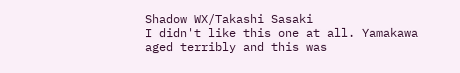Shadow WX/Takashi Sasaki
I didn't like this one at all. Yamakawa aged terribly and this was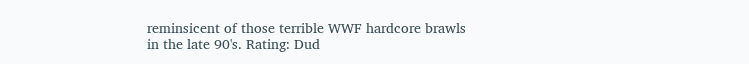reminsicent of those terrible WWF hardcore brawls in the late 90's. Rating: Dud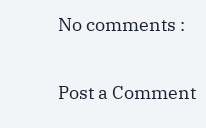No comments :

Post a Comment